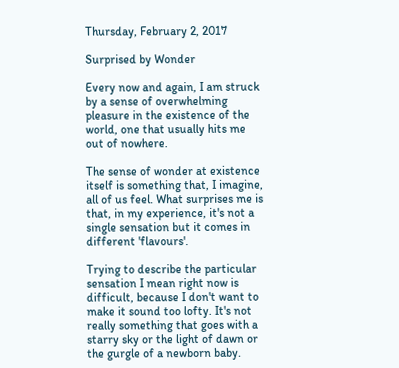Thursday, February 2, 2017

Surprised by Wonder

Every now and again, I am struck by a sense of overwhelming pleasure in the existence of the world, one that usually hits me out of nowhere.

The sense of wonder at existence itself is something that, I imagine, all of us feel. What surprises me is that, in my experience, it's not a single sensation but it comes in different 'flavours'.

Trying to describe the particular sensation I mean right now is difficult, because I don't want to make it sound too lofty. It's not really something that goes with a starry sky or the light of dawn or the gurgle of a newborn baby.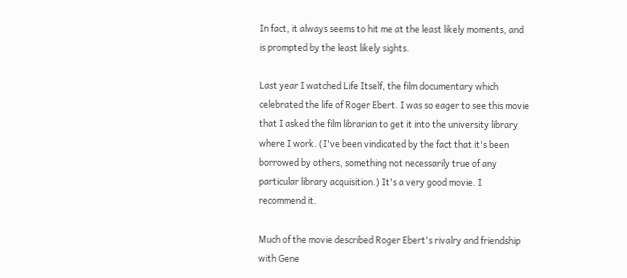In fact, it always seems to hit me at the least likely moments, and is prompted by the least likely sights.

Last year I watched Life Itself, the film documentary which celebrated the life of Roger Ebert. I was so eager to see this movie that I asked the film librarian to get it into the university library where I work. (I've been vindicated by the fact that it's been borrowed by others, something not necessarily true of any particular library acquisition.) It's a very good movie. I recommend it.

Much of the movie described Roger Ebert's rivalry and friendship with Gene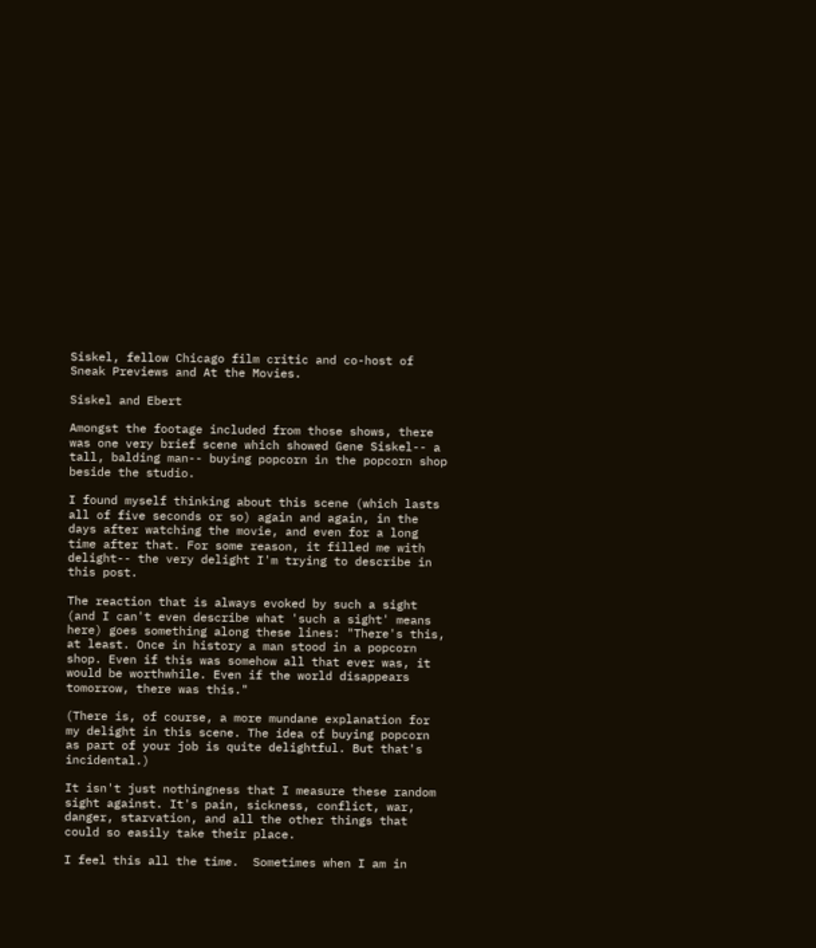Siskel, fellow Chicago film critic and co-host of Sneak Previews and At the Movies.

Siskel and Ebert

Amongst the footage included from those shows, there was one very brief scene which showed Gene Siskel-- a tall, balding man-- buying popcorn in the popcorn shop beside the studio.

I found myself thinking about this scene (which lasts all of five seconds or so) again and again, in the days after watching the movie, and even for a long time after that. For some reason, it filled me with delight-- the very delight I'm trying to describe in this post.

The reaction that is always evoked by such a sight (and I can't even describe what 'such a sight' means here) goes something along these lines: "There's this, at least. Once in history a man stood in a popcorn shop. Even if this was somehow all that ever was, it would be worthwhile. Even if the world disappears tomorrow, there was this."

(There is, of course, a more mundane explanation for my delight in this scene. The idea of buying popcorn as part of your job is quite delightful. But that's incidental.)

It isn't just nothingness that I measure these random sight against. It's pain, sickness, conflict, war, danger, starvation, and all the other things that could so easily take their place.

I feel this all the time.  Sometimes when I am in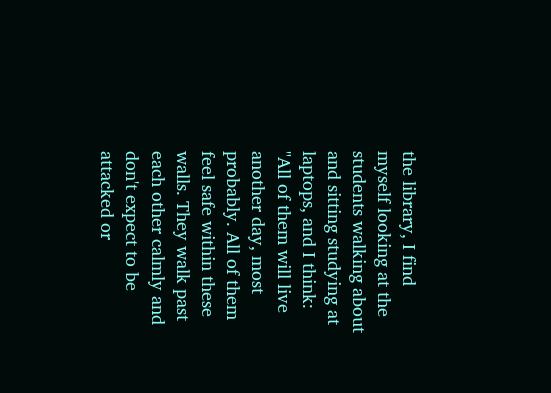the library, I find myself looking at the students walking about and sitting studying at laptops, and I think: "All of them will live another day, most probably. All of them feel safe within these walls. They walk past each other calmly and don't expect to be attacked or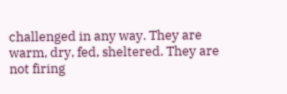challenged in any way. They are warm, dry, fed, sheltered. They are not firing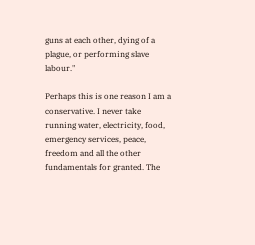guns at each other, dying of a plague, or performing slave labour."

Perhaps this is one reason I am a conservative. I never take running water, electricity, food, emergency services, peace, freedom and all the other fundamentals for granted. The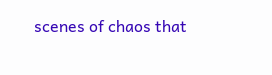scenes of chaos that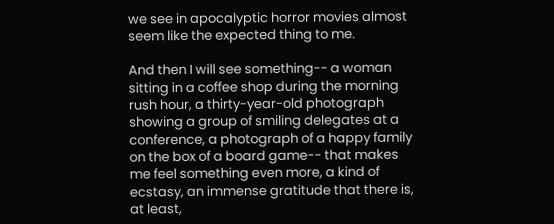we see in apocalyptic horror movies almost seem like the expected thing to me.

And then I will see something-- a woman sitting in a coffee shop during the morning rush hour, a thirty-year-old photograph showing a group of smiling delegates at a conference, a photograph of a happy family on the box of a board game-- that makes me feel something even more, a kind of ecstasy, an immense gratitude that there is, at least,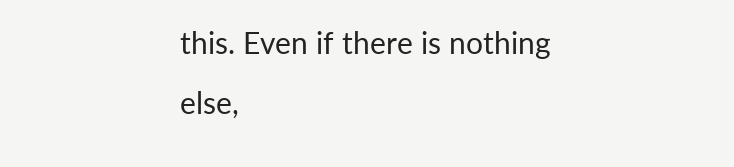this. Even if there is nothing else,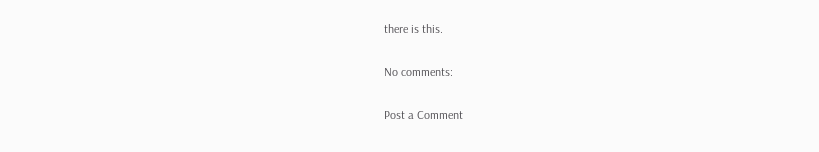there is this.

No comments:

Post a Comment